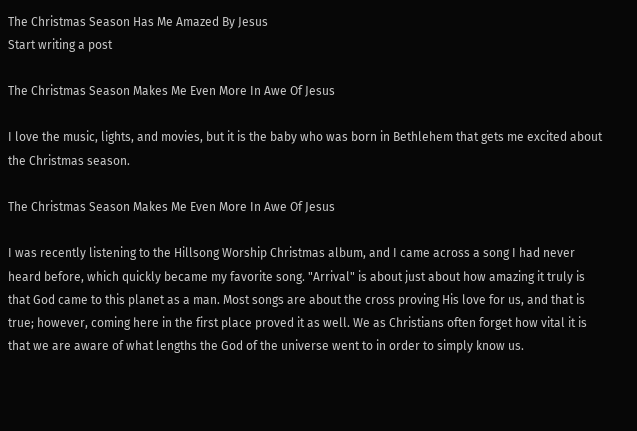The Christmas Season Has Me Amazed By Jesus
Start writing a post

The Christmas Season Makes Me Even More In Awe Of Jesus

I love the music, lights, and movies, but it is the baby who was born in Bethlehem that gets me excited about the Christmas season.

The Christmas Season Makes Me Even More In Awe Of Jesus

I was recently listening to the Hillsong Worship Christmas album, and I came across a song I had never heard before, which quickly became my favorite song. "Arrival" is about just about how amazing it truly is that God came to this planet as a man. Most songs are about the cross proving His love for us, and that is true; however, coming here in the first place proved it as well. We as Christians often forget how vital it is that we are aware of what lengths the God of the universe went to in order to simply know us.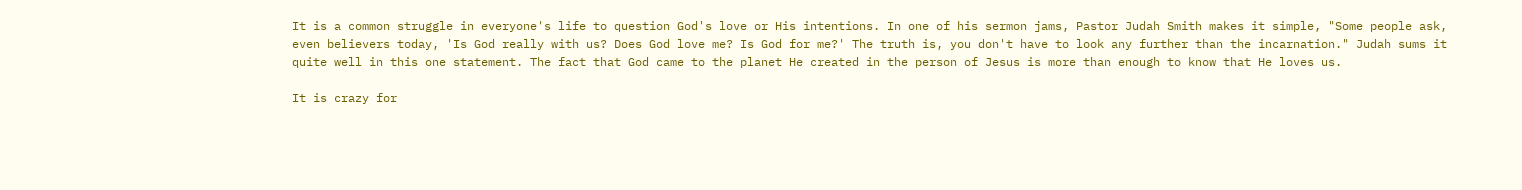It is a common struggle in everyone's life to question God's love or His intentions. In one of his sermon jams, Pastor Judah Smith makes it simple, "Some people ask, even believers today, 'Is God really with us? Does God love me? Is God for me?' The truth is, you don't have to look any further than the incarnation." Judah sums it quite well in this one statement. The fact that God came to the planet He created in the person of Jesus is more than enough to know that He loves us.

It is crazy for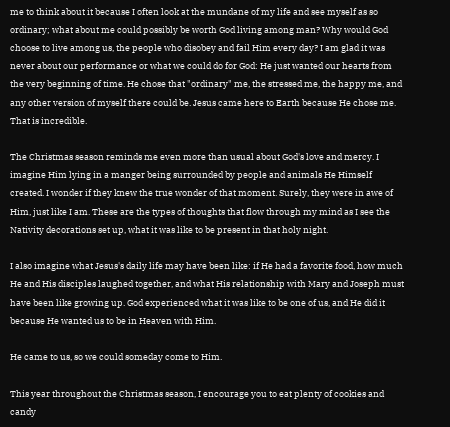me to think about it because I often look at the mundane of my life and see myself as so ordinary; what about me could possibly be worth God living among man? Why would God choose to live among us, the people who disobey and fail Him every day? I am glad it was never about our performance or what we could do for God: He just wanted our hearts from the very beginning of time. He chose that "ordinary" me, the stressed me, the happy me, and any other version of myself there could be. Jesus came here to Earth because He chose me. That is incredible.

The Christmas season reminds me even more than usual about God's love and mercy. I imagine Him lying in a manger being surrounded by people and animals He Himself created. I wonder if they knew the true wonder of that moment. Surely, they were in awe of Him, just like I am. These are the types of thoughts that flow through my mind as I see the Nativity decorations set up, what it was like to be present in that holy night.

I also imagine what Jesus's daily life may have been like: if He had a favorite food, how much He and His disciples laughed together, and what His relationship with Mary and Joseph must have been like growing up. God experienced what it was like to be one of us, and He did it because He wanted us to be in Heaven with Him.

He came to us, so we could someday come to Him.

This year throughout the Christmas season, I encourage you to eat plenty of cookies and candy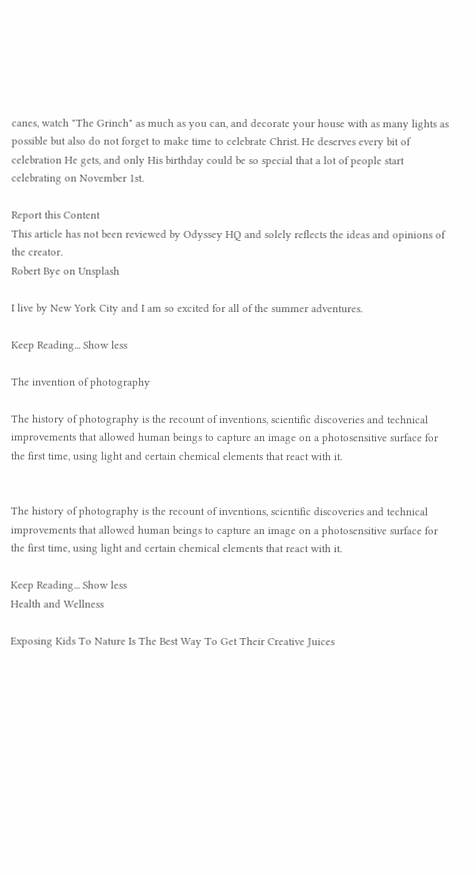canes, watch "The Grinch" as much as you can, and decorate your house with as many lights as possible but also do not forget to make time to celebrate Christ. He deserves every bit of celebration He gets, and only His birthday could be so special that a lot of people start celebrating on November 1st.

Report this Content
This article has not been reviewed by Odyssey HQ and solely reflects the ideas and opinions of the creator.
Robert Bye on Unsplash

I live by New York City and I am so excited for all of the summer adventures.

Keep Reading... Show less

The invention of photography

The history of photography is the recount of inventions, scientific discoveries and technical improvements that allowed human beings to capture an image on a photosensitive surface for the first time, using light and certain chemical elements that react with it.


The history of photography is the recount of inventions, scientific discoveries and technical improvements that allowed human beings to capture an image on a photosensitive surface for the first time, using light and certain chemical elements that react with it.

Keep Reading... Show less
Health and Wellness

Exposing Kids To Nature Is The Best Way To Get Their Creative Juices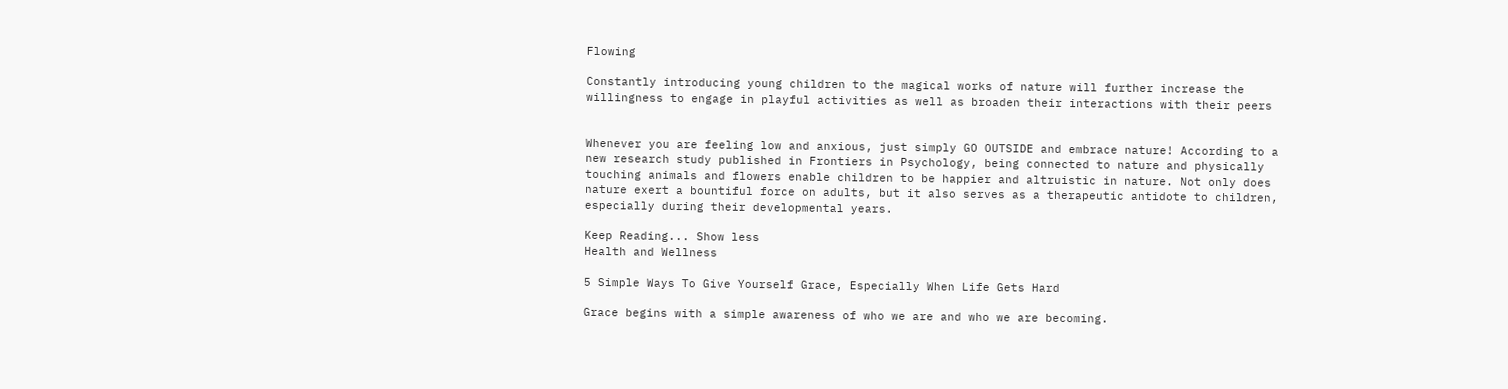Flowing

Constantly introducing young children to the magical works of nature will further increase the willingness to engage in playful activities as well as broaden their interactions with their peers


Whenever you are feeling low and anxious, just simply GO OUTSIDE and embrace nature! According to a new research study published in Frontiers in Psychology, being connected to nature and physically touching animals and flowers enable children to be happier and altruistic in nature. Not only does nature exert a bountiful force on adults, but it also serves as a therapeutic antidote to children, especially during their developmental years.

Keep Reading... Show less
Health and Wellness

5 Simple Ways To Give Yourself Grace, Especially When Life Gets Hard

Grace begins with a simple awareness of who we are and who we are becoming.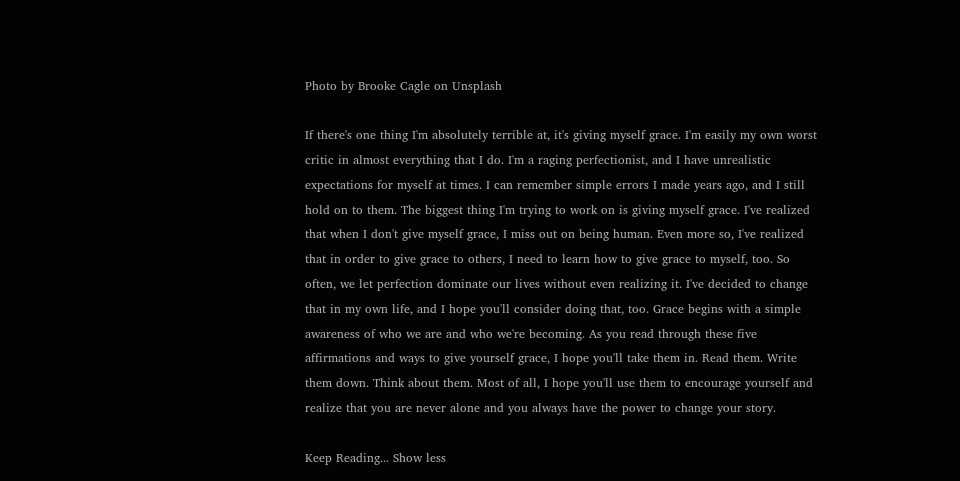Photo by Brooke Cagle on Unsplash

If there's one thing I'm absolutely terrible at, it's giving myself grace. I'm easily my own worst critic in almost everything that I do. I'm a raging perfectionist, and I have unrealistic expectations for myself at times. I can remember simple errors I made years ago, and I still hold on to them. The biggest thing I'm trying to work on is giving myself grace. I've realized that when I don't give myself grace, I miss out on being human. Even more so, I've realized that in order to give grace to others, I need to learn how to give grace to myself, too. So often, we let perfection dominate our lives without even realizing it. I've decided to change that in my own life, and I hope you'll consider doing that, too. Grace begins with a simple awareness of who we are and who we're becoming. As you read through these five affirmations and ways to give yourself grace, I hope you'll take them in. Read them. Write them down. Think about them. Most of all, I hope you'll use them to encourage yourself and realize that you are never alone and you always have the power to change your story.

Keep Reading... Show less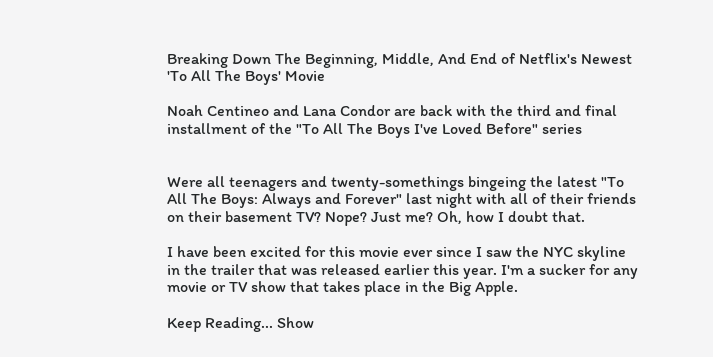Breaking Down The Beginning, Middle, And End of Netflix's Newest 'To All The Boys' Movie

Noah Centineo and Lana Condor are back with the third and final installment of the "To All The Boys I've Loved Before" series


Were all teenagers and twenty-somethings bingeing the latest "To All The Boys: Always and Forever" last night with all of their friends on their basement TV? Nope? Just me? Oh, how I doubt that.

I have been excited for this movie ever since I saw the NYC skyline in the trailer that was released earlier this year. I'm a sucker for any movie or TV show that takes place in the Big Apple.

Keep Reading... Show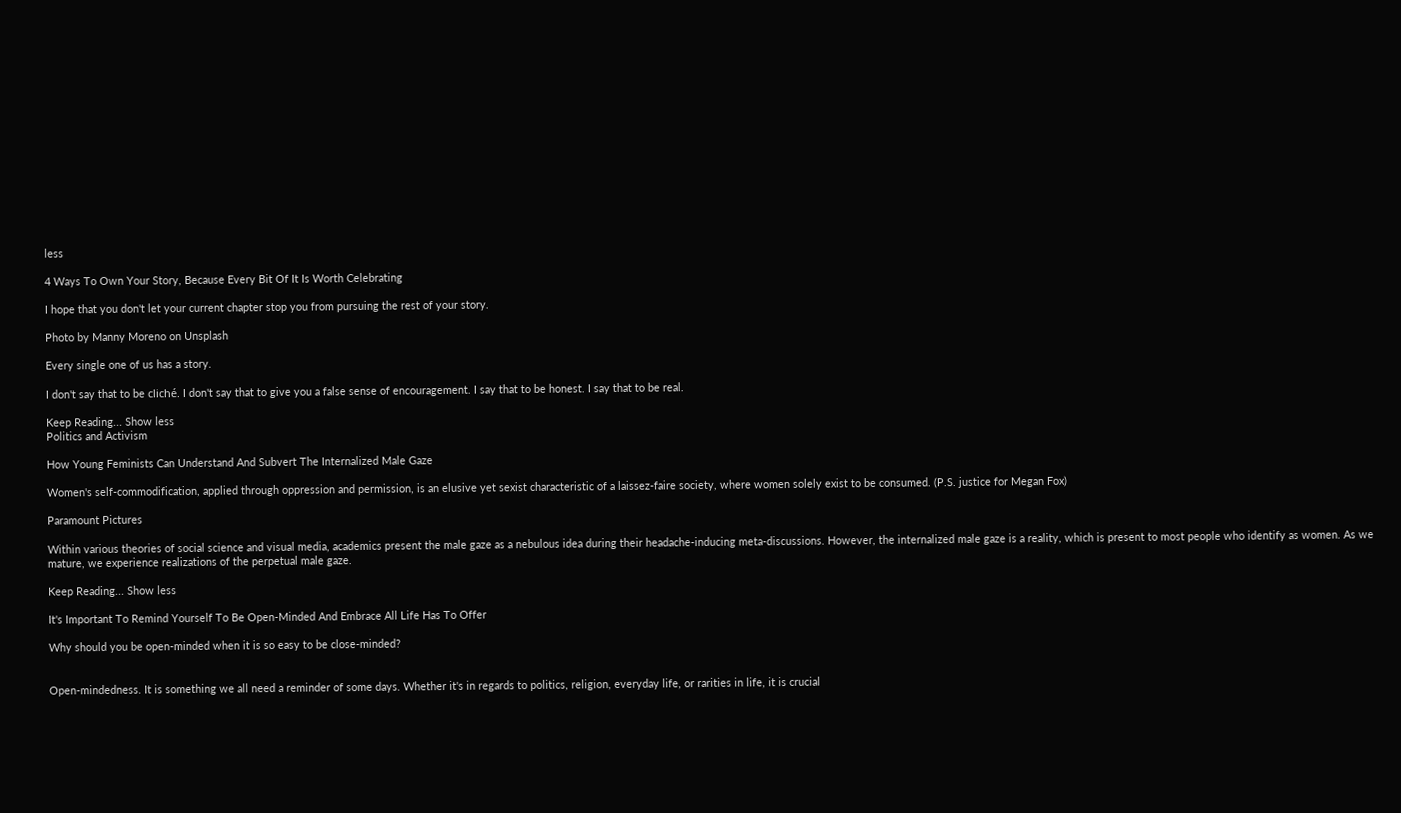less

4 Ways To Own Your Story, Because Every Bit Of It Is Worth Celebrating

I hope that you don't let your current chapter stop you from pursuing the rest of your story.

Photo by Manny Moreno on Unsplash

Every single one of us has a story.

I don't say that to be cliché. I don't say that to give you a false sense of encouragement. I say that to be honest. I say that to be real.

Keep Reading... Show less
Politics and Activism

How Young Feminists Can Understand And Subvert The Internalized Male Gaze

Women's self-commodification, applied through oppression and permission, is an elusive yet sexist characteristic of a laissez-faire society, where women solely exist to be consumed. (P.S. justice for Megan Fox)

Paramount Pictures

Within various theories of social science and visual media, academics present the male gaze as a nebulous idea during their headache-inducing meta-discussions. However, the internalized male gaze is a reality, which is present to most people who identify as women. As we mature, we experience realizations of the perpetual male gaze.

Keep Reading... Show less

It's Important To Remind Yourself To Be Open-Minded And Embrace All Life Has To Offer

Why should you be open-minded when it is so easy to be close-minded?


Open-mindedness. It is something we all need a reminder of some days. Whether it's in regards to politics, religion, everyday life, or rarities in life, it is crucial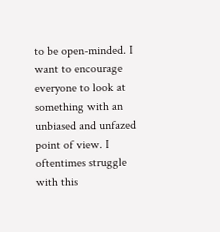to be open-minded. I want to encourage everyone to look at something with an unbiased and unfazed point of view. I oftentimes struggle with this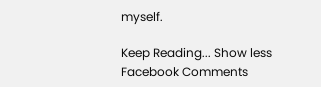myself.

Keep Reading... Show less
Facebook Comments